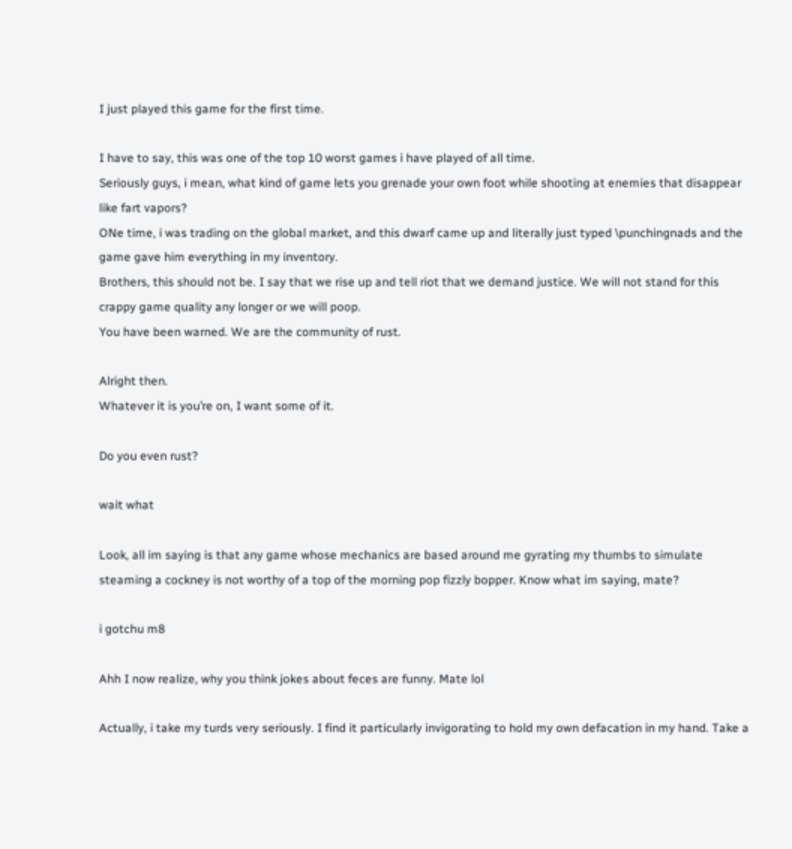I just played this game for the first time.

I have to say, this was one of the top 10 worst games i have played of all time.
Seriously guys, i mean, what kind of game lets you grenade your own foot while shooting at enemies that disappear like fart vapors?
ONe time, i was trading on the global market, and this dwarf came up and literally just typed \punchingnads and the game gave him everything in my inventory.
Brothers, this should not be. I say that we rise up and tell riot that we demand justice. We will not stand for this crappy game quality any longer or we will poop.
You have been warned. We are the community of rust.

Alright then.
Whatever it is you’re on, I want some of it.

Do you even rust?

wait what

Look, all im saying is that any game whose mechanics are based around me gyrating my thumbs to simulate steaming a cockney is not worthy of a top of the morning pop fizzly bopper. Know what im saying, mate?

i gotchu m8

Ahh I now realize, why you think jokes about feces are funny. Mate lol

Actually, i take my turds very seriously. I find it particularly invigorating to hold my own defacation in my hand. Take a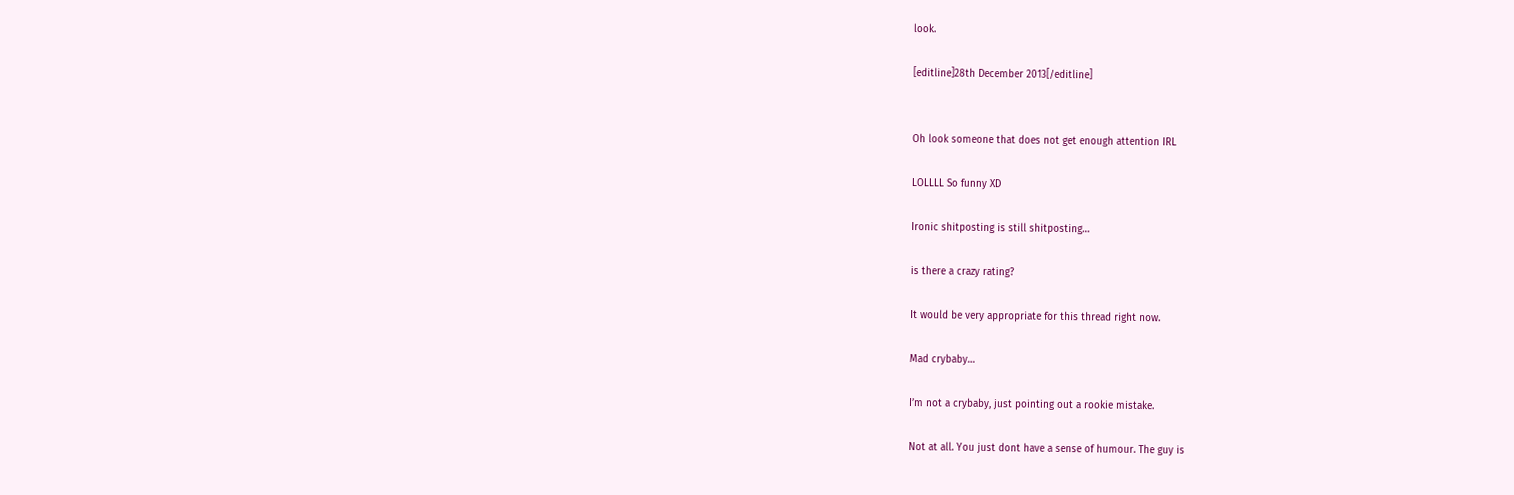look.

[editline]28th December 2013[/editline]


Oh look someone that does not get enough attention IRL

LOLLLL So funny XD

Ironic shitposting is still shitposting…

is there a crazy rating?

It would be very appropriate for this thread right now.

Mad crybaby…

I’m not a crybaby, just pointing out a rookie mistake.

Not at all. You just dont have a sense of humour. The guy is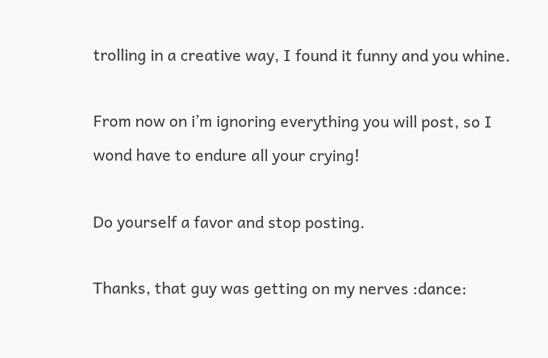trolling in a creative way, I found it funny and you whine.

From now on i’m ignoring everything you will post, so I wond have to endure all your crying!

Do yourself a favor and stop posting.

Thanks, that guy was getting on my nerves :dance: